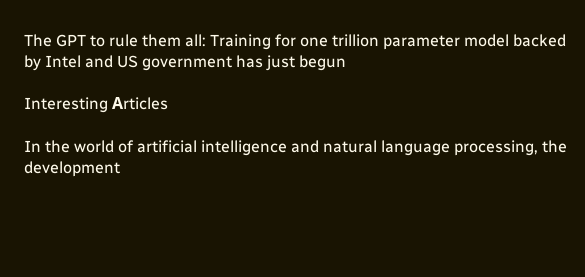The GPT to rule them all: Training for one trillion parameter model backed by Intel and US government has just begun

Interesting Аrticles

In the world of artificial intelligence and natural language processing, the development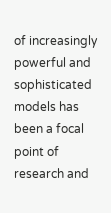of increasingly powerful and sophisticated models has been a focal point of research and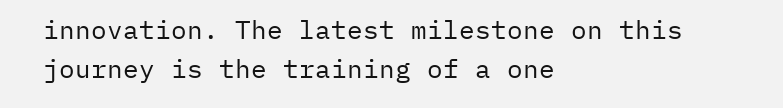innovation. The latest milestone on this journey is the training of a one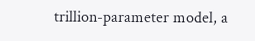trillion-parameter model, a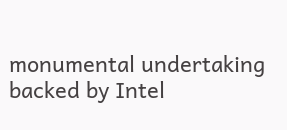monumental undertaking backed by Intel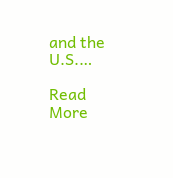and the U.S.…

Read More